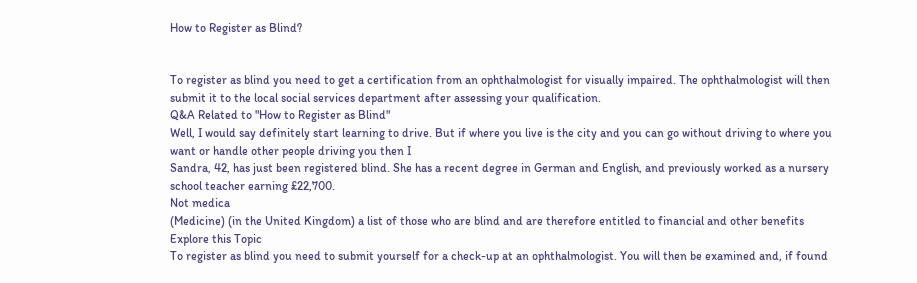How to Register as Blind?


To register as blind you need to get a certification from an ophthalmologist for visually impaired. The ophthalmologist will then submit it to the local social services department after assessing your qualification.
Q&A Related to "How to Register as Blind"
Well, I would say definitely start learning to drive. But if where you live is the city and you can go without driving to where you want or handle other people driving you then I
Sandra, 42, has just been registered blind. She has a recent degree in German and English, and previously worked as a nursery school teacher earning £22,700.
Not medica
(Medicine) (in the United Kingdom) a list of those who are blind and are therefore entitled to financial and other benefits
Explore this Topic
To register as blind you need to submit yourself for a check-up at an ophthalmologist. You will then be examined and, if found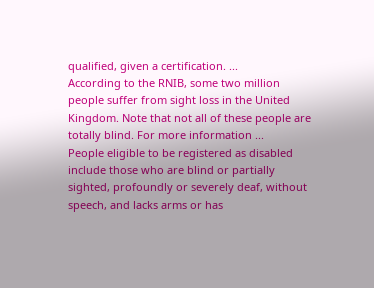qualified, given a certification. ...
According to the RNIB, some two million people suffer from sight loss in the United Kingdom. Note that not all of these people are totally blind. For more information ...
People eligible to be registered as disabled include those who are blind or partially sighted, profoundly or severely deaf, without speech, and lacks arms or has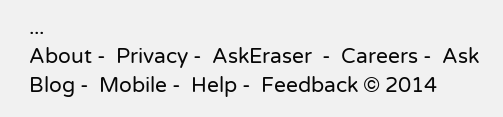...
About -  Privacy -  AskEraser  -  Careers -  Ask Blog -  Mobile -  Help -  Feedback © 2014